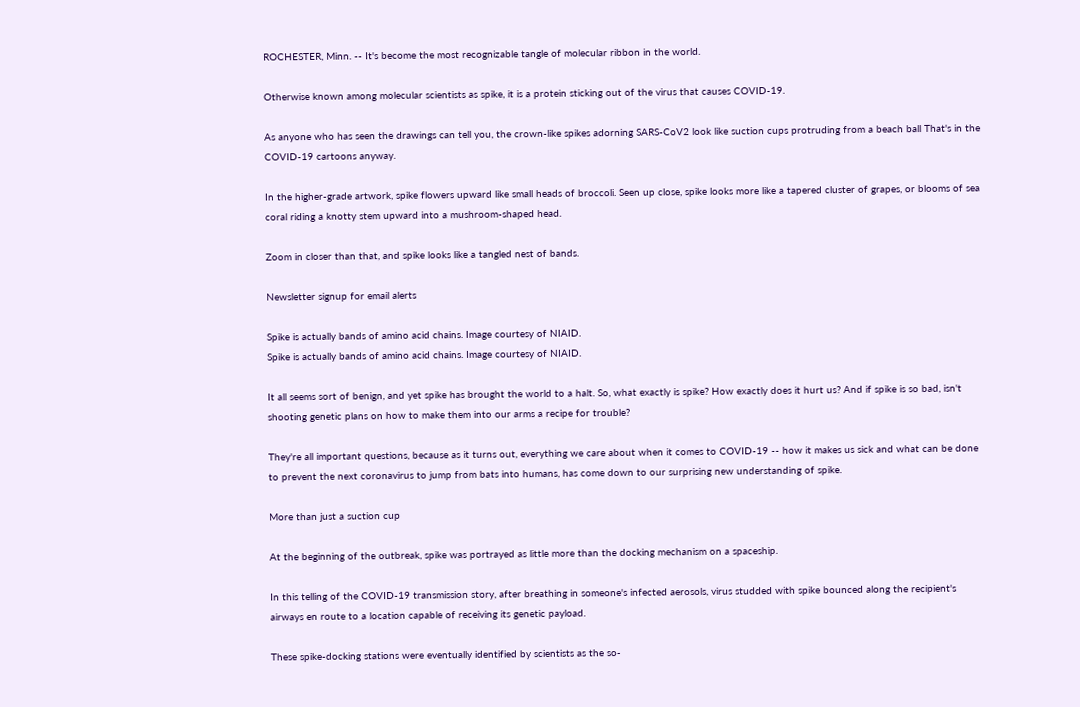ROCHESTER, Minn. -- It's become the most recognizable tangle of molecular ribbon in the world.

Otherwise known among molecular scientists as spike, it is a protein sticking out of the virus that causes COVID-19.

As anyone who has seen the drawings can tell you, the crown-like spikes adorning SARS-CoV2 look like suction cups protruding from a beach ball That's in the COVID-19 cartoons anyway.

In the higher-grade artwork, spike flowers upward like small heads of broccoli. Seen up close, spike looks more like a tapered cluster of grapes, or blooms of sea coral riding a knotty stem upward into a mushroom-shaped head.

Zoom in closer than that, and spike looks like a tangled nest of bands.

Newsletter signup for email alerts

Spike is actually bands of amino acid chains. Image courtesy of NIAID.
Spike is actually bands of amino acid chains. Image courtesy of NIAID.

It all seems sort of benign, and yet spike has brought the world to a halt. So, what exactly is spike? How exactly does it hurt us? And if spike is so bad, isn't shooting genetic plans on how to make them into our arms a recipe for trouble?

They're all important questions, because as it turns out, everything we care about when it comes to COVID-19 -- how it makes us sick and what can be done to prevent the next coronavirus to jump from bats into humans, has come down to our surprising new understanding of spike.

More than just a suction cup

At the beginning of the outbreak, spike was portrayed as little more than the docking mechanism on a spaceship.

In this telling of the COVID-19 transmission story, after breathing in someone's infected aerosols, virus studded with spike bounced along the recipient's airways en route to a location capable of receiving its genetic payload.

These spike-docking stations were eventually identified by scientists as the so-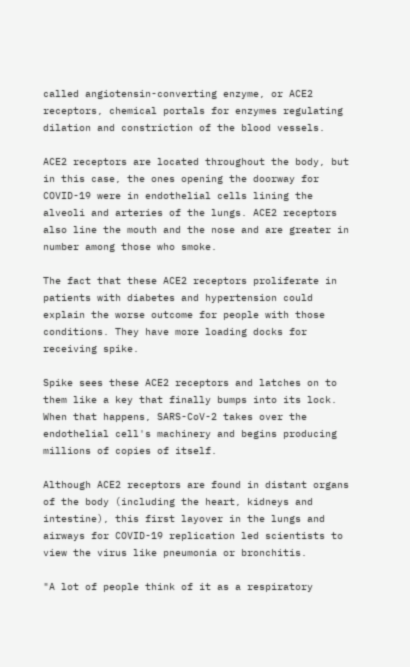called angiotensin-converting enzyme, or ACE2 receptors, chemical portals for enzymes regulating dilation and constriction of the blood vessels.

ACE2 receptors are located throughout the body, but in this case, the ones opening the doorway for COVID-19 were in endothelial cells lining the alveoli and arteries of the lungs. ACE2 receptors also line the mouth and the nose and are greater in number among those who smoke.

The fact that these ACE2 receptors proliferate in patients with diabetes and hypertension could explain the worse outcome for people with those conditions. They have more loading docks for receiving spike.

Spike sees these ACE2 receptors and latches on to them like a key that finally bumps into its lock. When that happens, SARS-CoV-2 takes over the endothelial cell's machinery and begins producing millions of copies of itself.

Although ACE2 receptors are found in distant organs of the body (including the heart, kidneys and intestine), this first layover in the lungs and airways for COVID-19 replication led scientists to view the virus like pneumonia or bronchitis.

"A lot of people think of it as a respiratory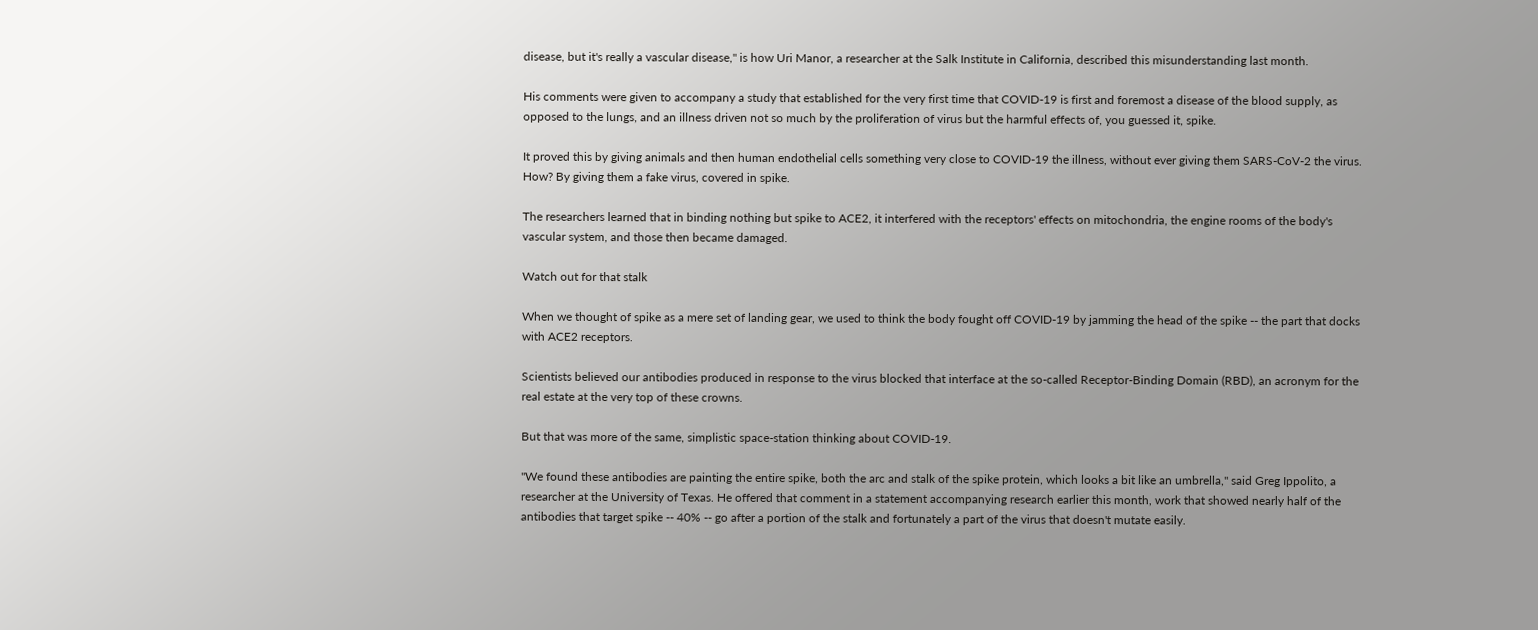disease, but it's really a vascular disease," is how Uri Manor, a researcher at the Salk Institute in California, described this misunderstanding last month.

His comments were given to accompany a study that established for the very first time that COVID-19 is first and foremost a disease of the blood supply, as opposed to the lungs, and an illness driven not so much by the proliferation of virus but the harmful effects of, you guessed it, spike.

It proved this by giving animals and then human endothelial cells something very close to COVID-19 the illness, without ever giving them SARS-CoV-2 the virus. How? By giving them a fake virus, covered in spike.

The researchers learned that in binding nothing but spike to ACE2, it interfered with the receptors' effects on mitochondria, the engine rooms of the body's vascular system, and those then became damaged.

Watch out for that stalk

When we thought of spike as a mere set of landing gear, we used to think the body fought off COVID-19 by jamming the head of the spike -- the part that docks with ACE2 receptors.

Scientists believed our antibodies produced in response to the virus blocked that interface at the so-called Receptor-Binding Domain (RBD), an acronym for the real estate at the very top of these crowns.

But that was more of the same, simplistic space-station thinking about COVID-19.

"We found these antibodies are painting the entire spike, both the arc and stalk of the spike protein, which looks a bit like an umbrella," said Greg Ippolito, a researcher at the University of Texas. He offered that comment in a statement accompanying research earlier this month, work that showed nearly half of the antibodies that target spike -- 40% -- go after a portion of the stalk and fortunately a part of the virus that doesn't mutate easily.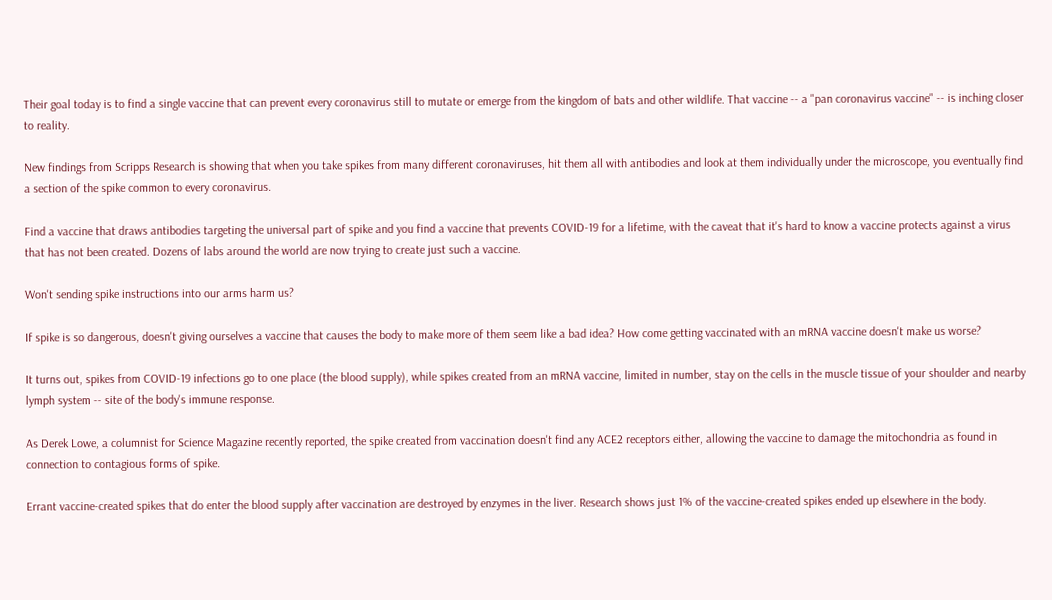Their goal today is to find a single vaccine that can prevent every coronavirus still to mutate or emerge from the kingdom of bats and other wildlife. That vaccine -- a "pan coronavirus vaccine" -- is inching closer to reality.

New findings from Scripps Research is showing that when you take spikes from many different coronaviruses, hit them all with antibodies and look at them individually under the microscope, you eventually find a section of the spike common to every coronavirus.

Find a vaccine that draws antibodies targeting the universal part of spike and you find a vaccine that prevents COVID-19 for a lifetime, with the caveat that it's hard to know a vaccine protects against a virus that has not been created. Dozens of labs around the world are now trying to create just such a vaccine.

Won't sending spike instructions into our arms harm us?

If spike is so dangerous, doesn't giving ourselves a vaccine that causes the body to make more of them seem like a bad idea? How come getting vaccinated with an mRNA vaccine doesn't make us worse?

It turns out, spikes from COVID-19 infections go to one place (the blood supply), while spikes created from an mRNA vaccine, limited in number, stay on the cells in the muscle tissue of your shoulder and nearby lymph system -- site of the body's immune response.

As Derek Lowe, a columnist for Science Magazine recently reported, the spike created from vaccination doesn't find any ACE2 receptors either, allowing the vaccine to damage the mitochondria as found in connection to contagious forms of spike.

Errant vaccine-created spikes that do enter the blood supply after vaccination are destroyed by enzymes in the liver. Research shows just 1% of the vaccine-created spikes ended up elsewhere in the body.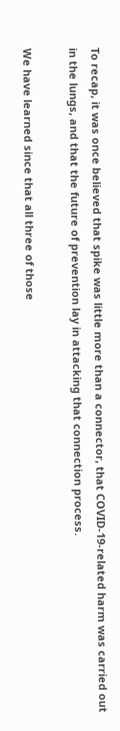To recap, it was once believed that spike was little more than a connector, that COVID-19-related harm was carried out in the lungs, and that the future of prevention lay in attacking that connection process.

We have learned since that all three of those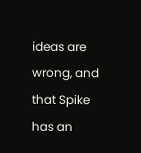ideas are wrong, and that Spike has an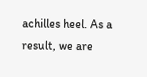achilles heel. As a result, we are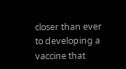closer than ever to developing a vaccine that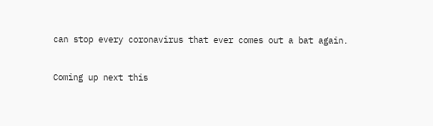can stop every coronavirus that ever comes out a bat again.

Coming up next this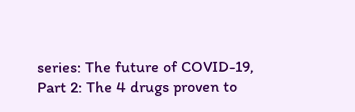series: The future of COVID-19, Part 2: The 4 drugs proven to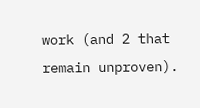work (and 2 that remain unproven).